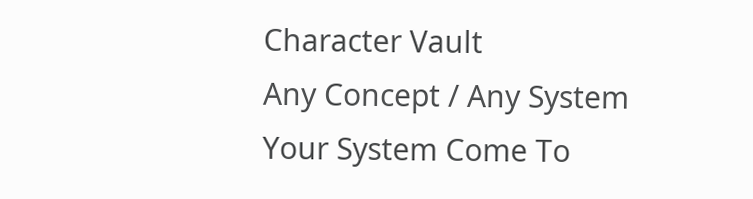Character Vault
Any Concept / Any System
Your System Come To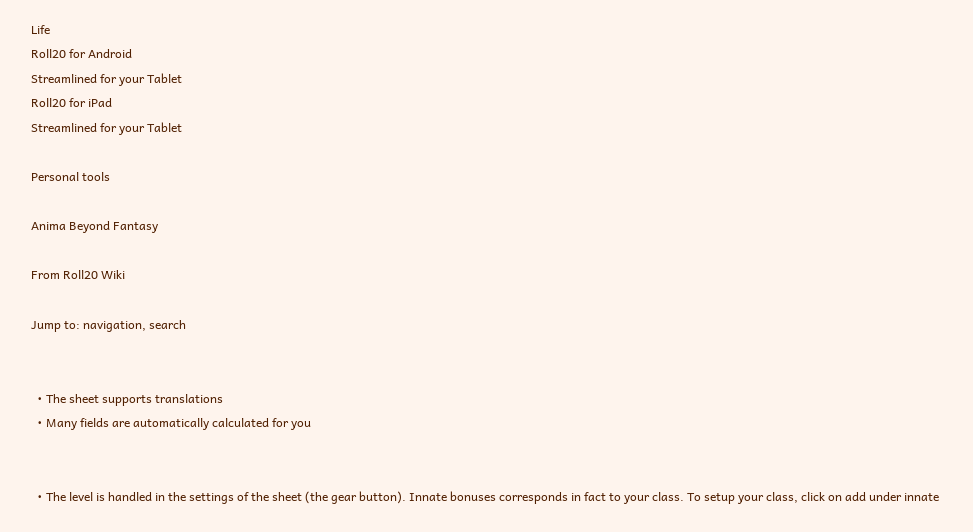Life
Roll20 for Android
Streamlined for your Tablet
Roll20 for iPad
Streamlined for your Tablet

Personal tools

Anima Beyond Fantasy

From Roll20 Wiki

Jump to: navigation, search


  • The sheet supports translations
  • Many fields are automatically calculated for you


  • The level is handled in the settings of the sheet (the gear button). Innate bonuses corresponds in fact to your class. To setup your class, click on add under innate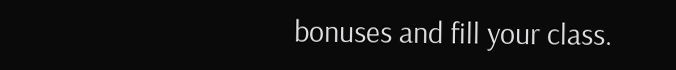bonuses and fill your class.